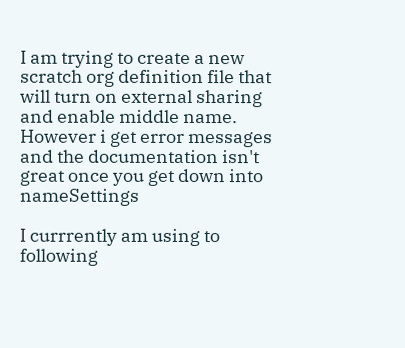I am trying to create a new scratch org definition file that will turn on external sharing and enable middle name. However i get error messages and the documentation isn't great once you get down into nameSettings

I currrently am using to following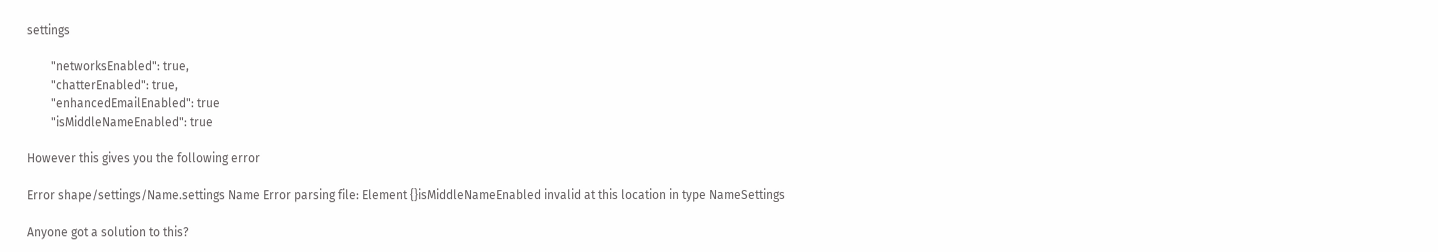settings

        "networksEnabled": true,
        "chatterEnabled": true,
        "enhancedEmailEnabled": true
        "isMiddleNameEnabled": true

However this gives you the following error

Error shape/settings/Name.settings Name Error parsing file: Element {}isMiddleNameEnabled invalid at this location in type NameSettings

Anyone got a solution to this?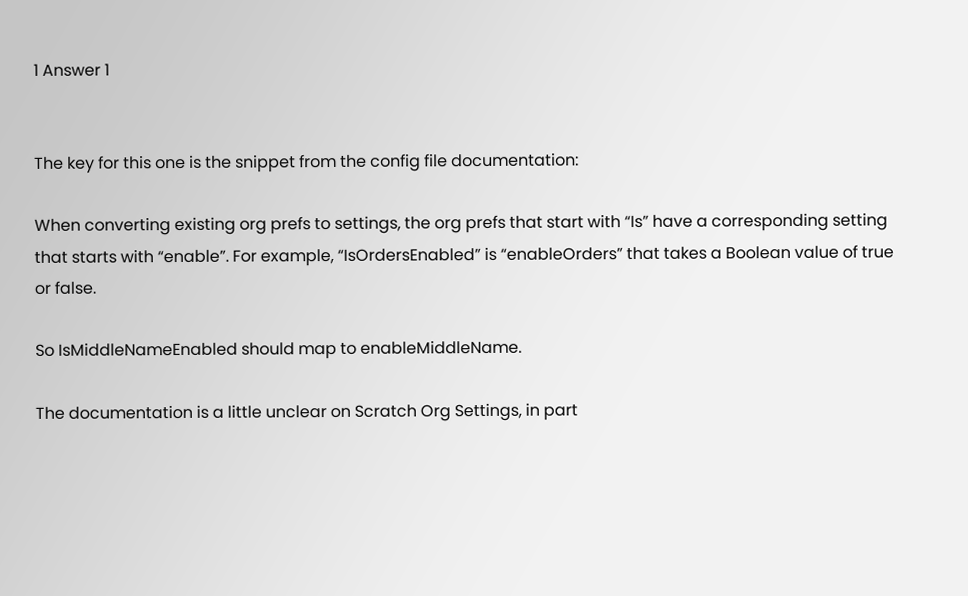1 Answer 1


The key for this one is the snippet from the config file documentation:

When converting existing org prefs to settings, the org prefs that start with “Is” have a corresponding setting that starts with “enable”. For example, “IsOrdersEnabled” is “enableOrders” that takes a Boolean value of true or false.

So IsMiddleNameEnabled should map to enableMiddleName.

The documentation is a little unclear on Scratch Org Settings, in part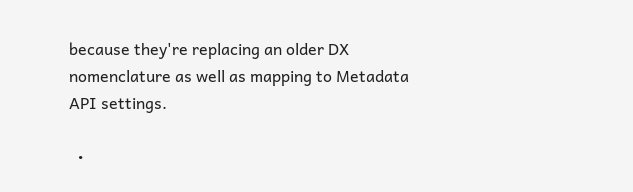because they're replacing an older DX nomenclature as well as mapping to Metadata API settings.

  •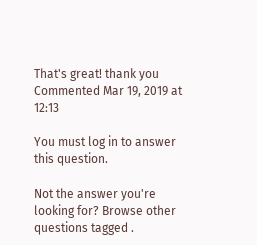That's great! thank you Commented Mar 19, 2019 at 12:13

You must log in to answer this question.

Not the answer you're looking for? Browse other questions tagged .